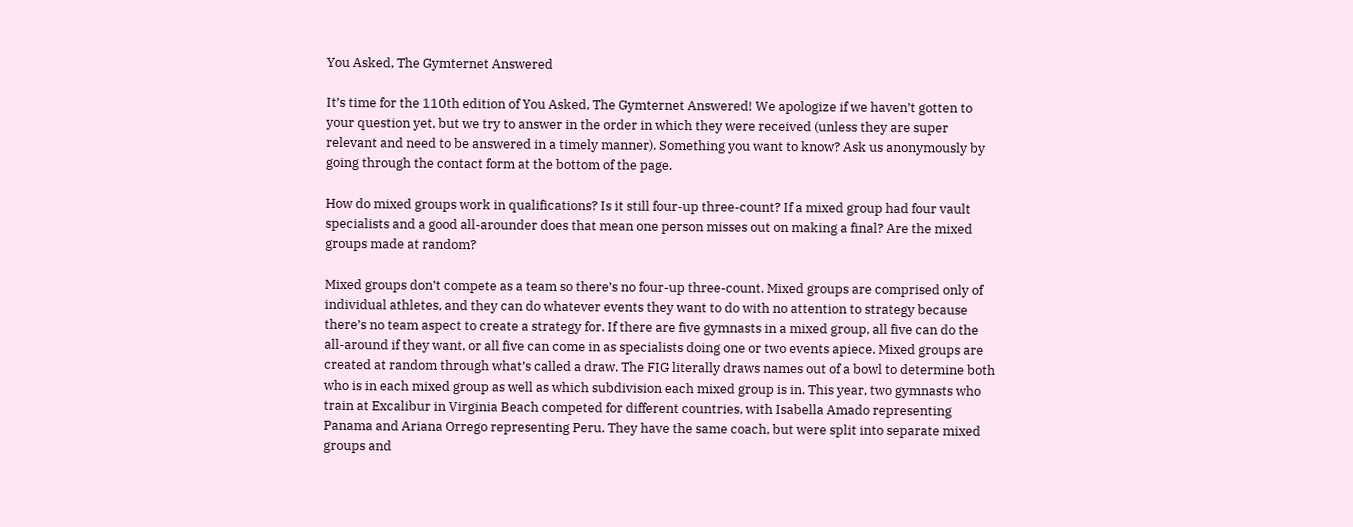You Asked, The Gymternet Answered

It’s time for the 110th edition of You Asked, The Gymternet Answered! We apologize if we haven’t gotten to your question yet, but we try to answer in the order in which they were received (unless they are super relevant and need to be answered in a timely manner). Something you want to know? Ask us anonymously by going through the contact form at the bottom of the page.

How do mixed groups work in qualifications? Is it still four-up three-count? If a mixed group had four vault specialists and a good all-arounder does that mean one person misses out on making a final? Are the mixed groups made at random?

Mixed groups don’t compete as a team so there’s no four-up three-count. Mixed groups are comprised only of individual athletes, and they can do whatever events they want to do with no attention to strategy because there’s no team aspect to create a strategy for. If there are five gymnasts in a mixed group, all five can do the all-around if they want, or all five can come in as specialists doing one or two events apiece. Mixed groups are created at random through what’s called a draw. The FIG literally draws names out of a bowl to determine both who is in each mixed group as well as which subdivision each mixed group is in. This year, two gymnasts who train at Excalibur in Virginia Beach competed for different countries, with Isabella Amado representing Panama and Ariana Orrego representing Peru. They have the same coach, but were split into separate mixed groups and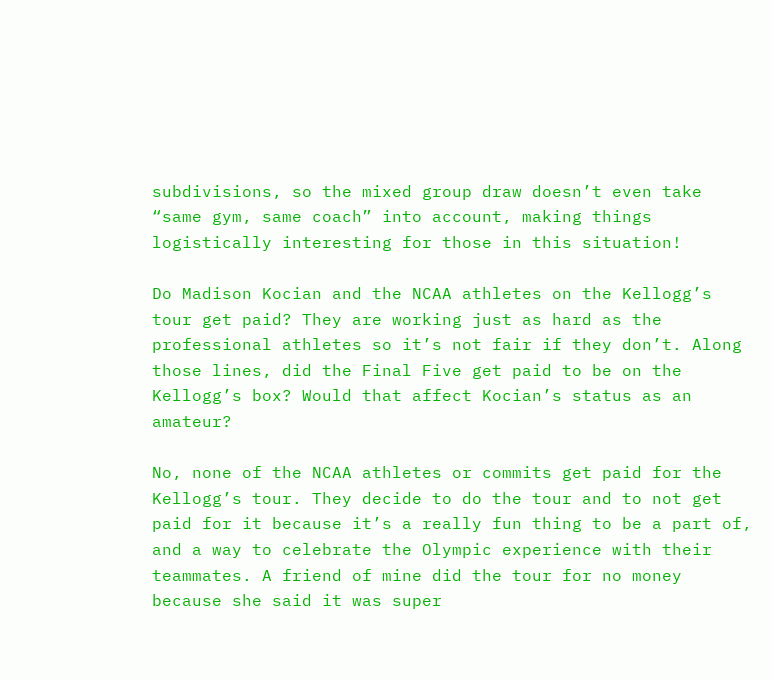subdivisions, so the mixed group draw doesn’t even take “same gym, same coach” into account, making things logistically interesting for those in this situation!

Do Madison Kocian and the NCAA athletes on the Kellogg’s tour get paid? They are working just as hard as the professional athletes so it’s not fair if they don’t. Along those lines, did the Final Five get paid to be on the Kellogg’s box? Would that affect Kocian’s status as an amateur?

No, none of the NCAA athletes or commits get paid for the Kellogg’s tour. They decide to do the tour and to not get paid for it because it’s a really fun thing to be a part of, and a way to celebrate the Olympic experience with their teammates. A friend of mine did the tour for no money because she said it was super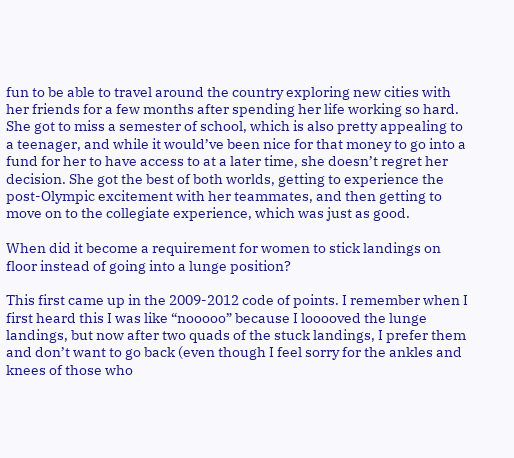fun to be able to travel around the country exploring new cities with her friends for a few months after spending her life working so hard. She got to miss a semester of school, which is also pretty appealing to a teenager, and while it would’ve been nice for that money to go into a fund for her to have access to at a later time, she doesn’t regret her decision. She got the best of both worlds, getting to experience the post-Olympic excitement with her teammates, and then getting to move on to the collegiate experience, which was just as good.

When did it become a requirement for women to stick landings on floor instead of going into a lunge position?

This first came up in the 2009-2012 code of points. I remember when I first heard this I was like “nooooo” because I looooved the lunge landings, but now after two quads of the stuck landings, I prefer them and don’t want to go back (even though I feel sorry for the ankles and knees of those who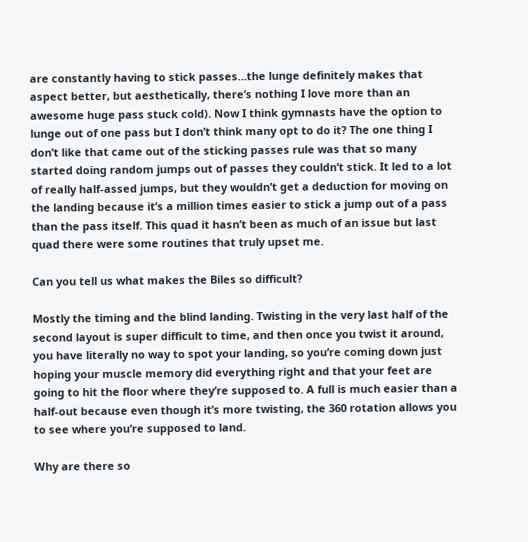are constantly having to stick passes…the lunge definitely makes that aspect better, but aesthetically, there’s nothing I love more than an awesome huge pass stuck cold). Now I think gymnasts have the option to lunge out of one pass but I don’t think many opt to do it? The one thing I don’t like that came out of the sticking passes rule was that so many started doing random jumps out of passes they couldn’t stick. It led to a lot of really half-assed jumps, but they wouldn’t get a deduction for moving on the landing because it’s a million times easier to stick a jump out of a pass than the pass itself. This quad it hasn’t been as much of an issue but last quad there were some routines that truly upset me.

Can you tell us what makes the Biles so difficult?

Mostly the timing and the blind landing. Twisting in the very last half of the second layout is super difficult to time, and then once you twist it around, you have literally no way to spot your landing, so you’re coming down just hoping your muscle memory did everything right and that your feet are going to hit the floor where they’re supposed to. A full is much easier than a half-out because even though it’s more twisting, the 360 rotation allows you to see where you’re supposed to land.

Why are there so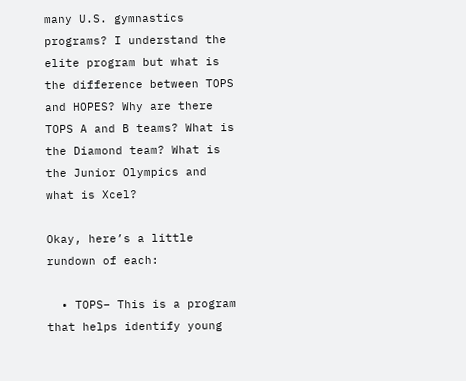many U.S. gymnastics programs? I understand the elite program but what is the difference between TOPS and HOPES? Why are there TOPS A and B teams? What is the Diamond team? What is the Junior Olympics and what is Xcel?

Okay, here’s a little rundown of each:

  • TOPS– This is a program that helps identify young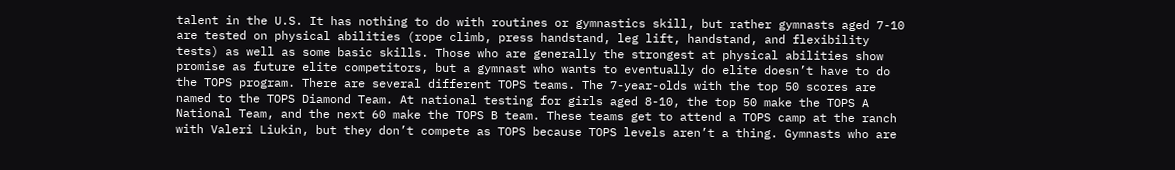talent in the U.S. It has nothing to do with routines or gymnastics skill, but rather gymnasts aged 7-10 are tested on physical abilities (rope climb, press handstand, leg lift, handstand, and flexibility tests) as well as some basic skills. Those who are generally the strongest at physical abilities show promise as future elite competitors, but a gymnast who wants to eventually do elite doesn’t have to do the TOPS program. There are several different TOPS teams. The 7-year-olds with the top 50 scores are named to the TOPS Diamond Team. At national testing for girls aged 8-10, the top 50 make the TOPS A National Team, and the next 60 make the TOPS B team. These teams get to attend a TOPS camp at the ranch with Valeri Liukin, but they don’t compete as TOPS because TOPS levels aren’t a thing. Gymnasts who are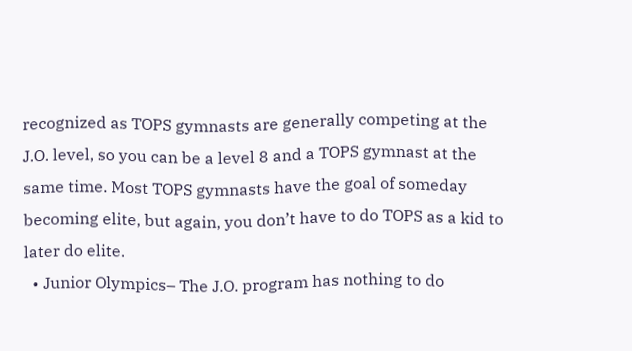recognized as TOPS gymnasts are generally competing at the J.O. level, so you can be a level 8 and a TOPS gymnast at the same time. Most TOPS gymnasts have the goal of someday becoming elite, but again, you don’t have to do TOPS as a kid to later do elite.
  • Junior Olympics– The J.O. program has nothing to do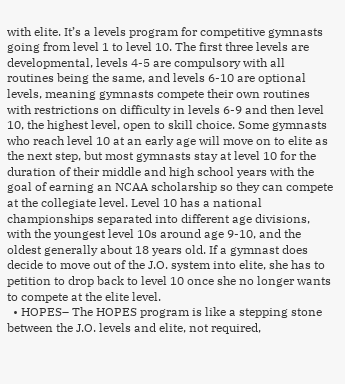with elite. It’s a levels program for competitive gymnasts going from level 1 to level 10. The first three levels are developmental, levels 4-5 are compulsory with all routines being the same, and levels 6-10 are optional levels, meaning gymnasts compete their own routines with restrictions on difficulty in levels 6-9 and then level 10, the highest level, open to skill choice. Some gymnasts who reach level 10 at an early age will move on to elite as the next step, but most gymnasts stay at level 10 for the duration of their middle and high school years with the goal of earning an NCAA scholarship so they can compete at the collegiate level. Level 10 has a national championships separated into different age divisions, with the youngest level 10s around age 9-10, and the oldest generally about 18 years old. If a gymnast does decide to move out of the J.O. system into elite, she has to petition to drop back to level 10 once she no longer wants to compete at the elite level.
  • HOPES– The HOPES program is like a stepping stone between the J.O. levels and elite, not required,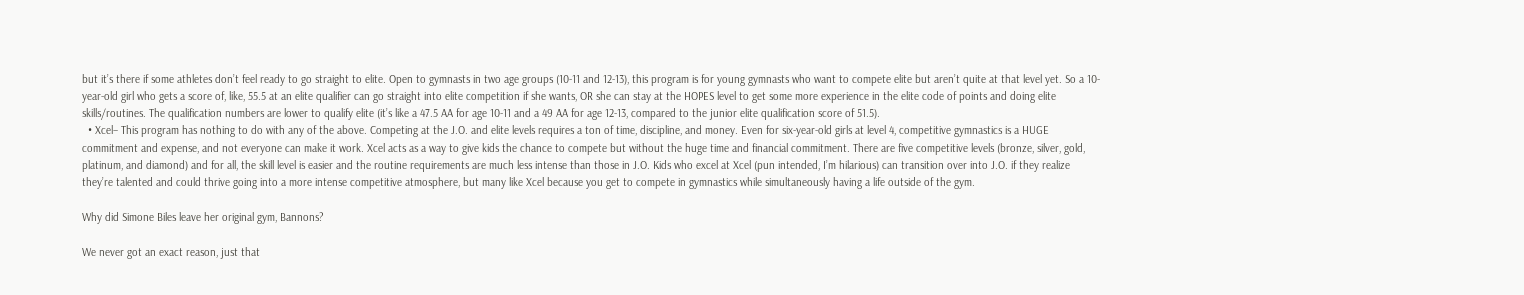but it’s there if some athletes don’t feel ready to go straight to elite. Open to gymnasts in two age groups (10-11 and 12-13), this program is for young gymnasts who want to compete elite but aren’t quite at that level yet. So a 10-year-old girl who gets a score of, like, 55.5 at an elite qualifier can go straight into elite competition if she wants, OR she can stay at the HOPES level to get some more experience in the elite code of points and doing elite skills/routines. The qualification numbers are lower to qualify elite (it’s like a 47.5 AA for age 10-11 and a 49 AA for age 12-13, compared to the junior elite qualification score of 51.5).
  • Xcel– This program has nothing to do with any of the above. Competing at the J.O. and elite levels requires a ton of time, discipline, and money. Even for six-year-old girls at level 4, competitive gymnastics is a HUGE commitment and expense, and not everyone can make it work. Xcel acts as a way to give kids the chance to compete but without the huge time and financial commitment. There are five competitive levels (bronze, silver, gold, platinum, and diamond) and for all, the skill level is easier and the routine requirements are much less intense than those in J.O. Kids who excel at Xcel (pun intended, I’m hilarious) can transition over into J.O. if they realize they’re talented and could thrive going into a more intense competitive atmosphere, but many like Xcel because you get to compete in gymnastics while simultaneously having a life outside of the gym.

Why did Simone Biles leave her original gym, Bannons?

We never got an exact reason, just that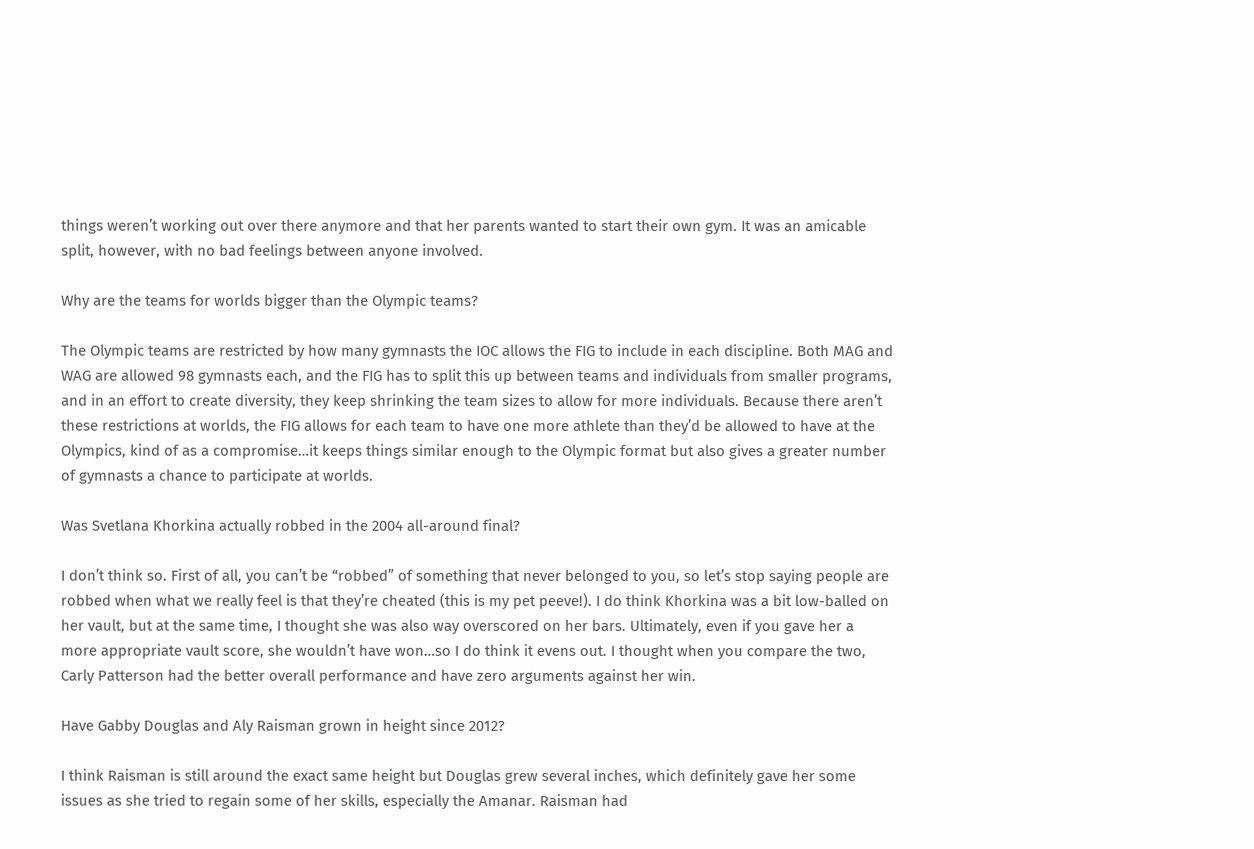things weren’t working out over there anymore and that her parents wanted to start their own gym. It was an amicable split, however, with no bad feelings between anyone involved.

Why are the teams for worlds bigger than the Olympic teams?

The Olympic teams are restricted by how many gymnasts the IOC allows the FIG to include in each discipline. Both MAG and WAG are allowed 98 gymnasts each, and the FIG has to split this up between teams and individuals from smaller programs, and in an effort to create diversity, they keep shrinking the team sizes to allow for more individuals. Because there aren’t these restrictions at worlds, the FIG allows for each team to have one more athlete than they’d be allowed to have at the Olympics, kind of as a compromise…it keeps things similar enough to the Olympic format but also gives a greater number of gymnasts a chance to participate at worlds.

Was Svetlana Khorkina actually robbed in the 2004 all-around final?

I don’t think so. First of all, you can’t be “robbed” of something that never belonged to you, so let’s stop saying people are robbed when what we really feel is that they’re cheated (this is my pet peeve!). I do think Khorkina was a bit low-balled on her vault, but at the same time, I thought she was also way overscored on her bars. Ultimately, even if you gave her a more appropriate vault score, she wouldn’t have won…so I do think it evens out. I thought when you compare the two, Carly Patterson had the better overall performance and have zero arguments against her win.

Have Gabby Douglas and Aly Raisman grown in height since 2012?

I think Raisman is still around the exact same height but Douglas grew several inches, which definitely gave her some issues as she tried to regain some of her skills, especially the Amanar. Raisman had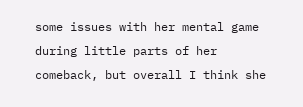some issues with her mental game during little parts of her comeback, but overall I think she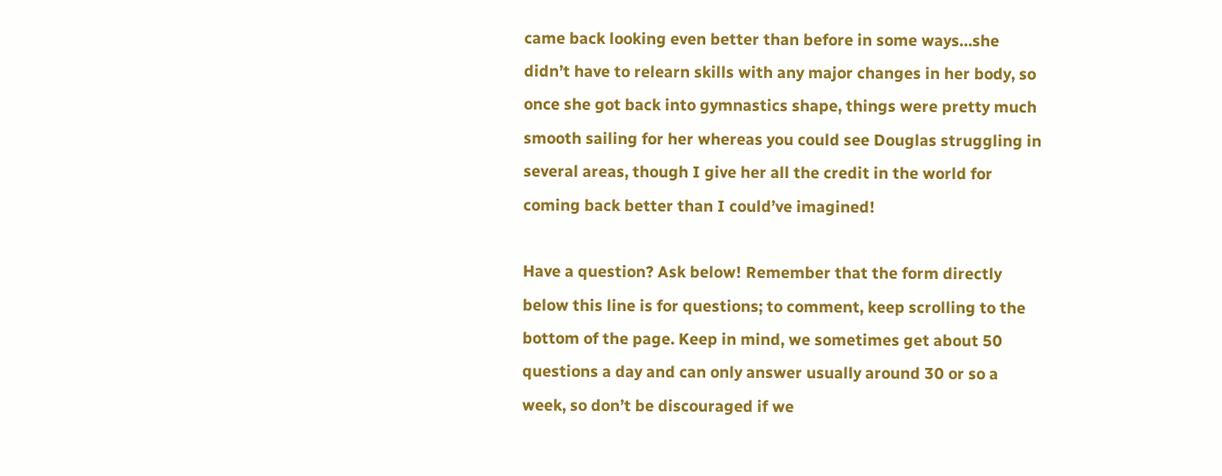came back looking even better than before in some ways…she didn’t have to relearn skills with any major changes in her body, so once she got back into gymnastics shape, things were pretty much smooth sailing for her whereas you could see Douglas struggling in several areas, though I give her all the credit in the world for coming back better than I could’ve imagined!

Have a question? Ask below! Remember that the form directly below this line is for questions; to comment, keep scrolling to the bottom of the page. Keep in mind, we sometimes get about 50 questions a day and can only answer usually around 30 or so a week, so don’t be discouraged if we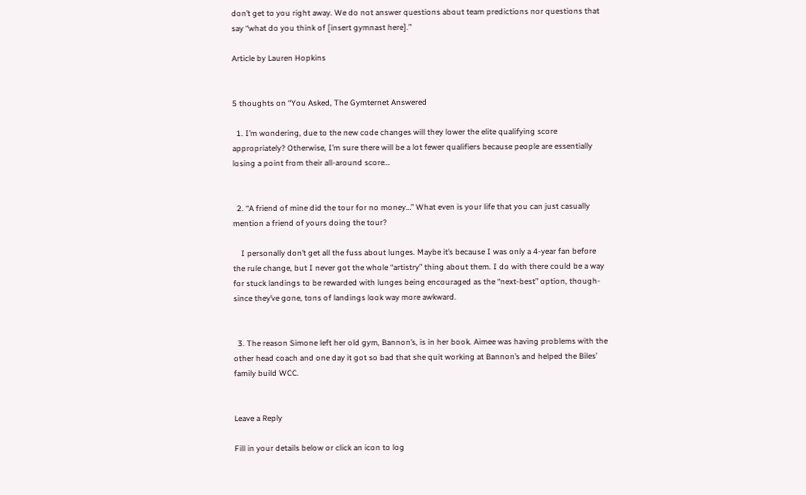don’t get to you right away. We do not answer questions about team predictions nor questions that say “what do you think of [insert gymnast here].”

Article by Lauren Hopkins


5 thoughts on “You Asked, The Gymternet Answered

  1. I’m wondering, due to the new code changes will they lower the elite qualifying score appropriately? Otherwise, I’m sure there will be a lot fewer qualifiers because people are essentially losing a point from their all-around score…


  2. “A friend of mine did the tour for no money…” What even is your life that you can just casually mention a friend of yours doing the tour?

    I personally don’t get all the fuss about lunges. Maybe it’s because I was only a 4-year fan before the rule change, but I never got the whole “artistry” thing about them. I do with there could be a way for stuck landings to be rewarded with lunges being encouraged as the “next-best” option, though- since they’ve gone, tons of landings look way more awkward.


  3. The reason Simone left her old gym, Bannon’s, is in her book. Aimee was having problems with the other head coach and one day it got so bad that she quit working at Bannon’s and helped the Biles’ family build WCC.


Leave a Reply

Fill in your details below or click an icon to log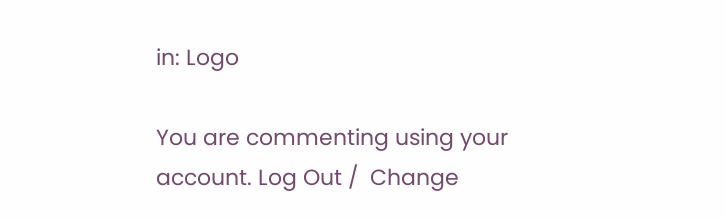in: Logo

You are commenting using your account. Log Out /  Change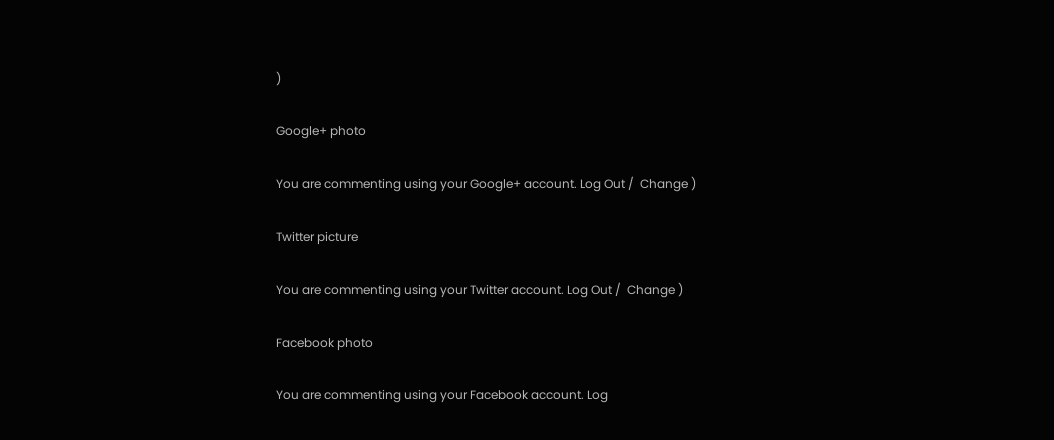)

Google+ photo

You are commenting using your Google+ account. Log Out /  Change )

Twitter picture

You are commenting using your Twitter account. Log Out /  Change )

Facebook photo

You are commenting using your Facebook account. Log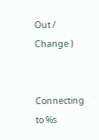Out /  Change )


Connecting to %s